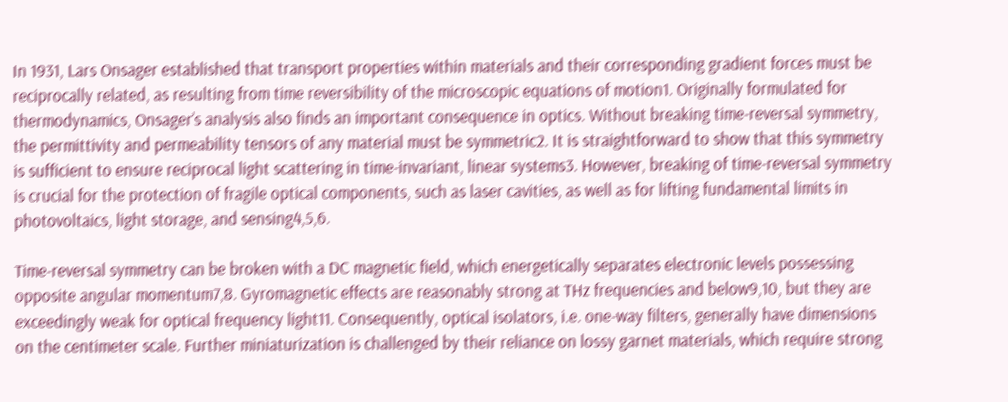In 1931, Lars Onsager established that transport properties within materials and their corresponding gradient forces must be reciprocally related, as resulting from time reversibility of the microscopic equations of motion1. Originally formulated for thermodynamics, Onsager’s analysis also finds an important consequence in optics. Without breaking time-reversal symmetry, the permittivity and permeability tensors of any material must be symmetric2. It is straightforward to show that this symmetry is sufficient to ensure reciprocal light scattering in time-invariant, linear systems3. However, breaking of time-reversal symmetry is crucial for the protection of fragile optical components, such as laser cavities, as well as for lifting fundamental limits in photovoltaics, light storage, and sensing4,5,6.

Time-reversal symmetry can be broken with a DC magnetic field, which energetically separates electronic levels possessing opposite angular momentum7,8. Gyromagnetic effects are reasonably strong at THz frequencies and below9,10, but they are exceedingly weak for optical frequency light11. Consequently, optical isolators, i.e. one-way filters, generally have dimensions on the centimeter scale. Further miniaturization is challenged by their reliance on lossy garnet materials, which require strong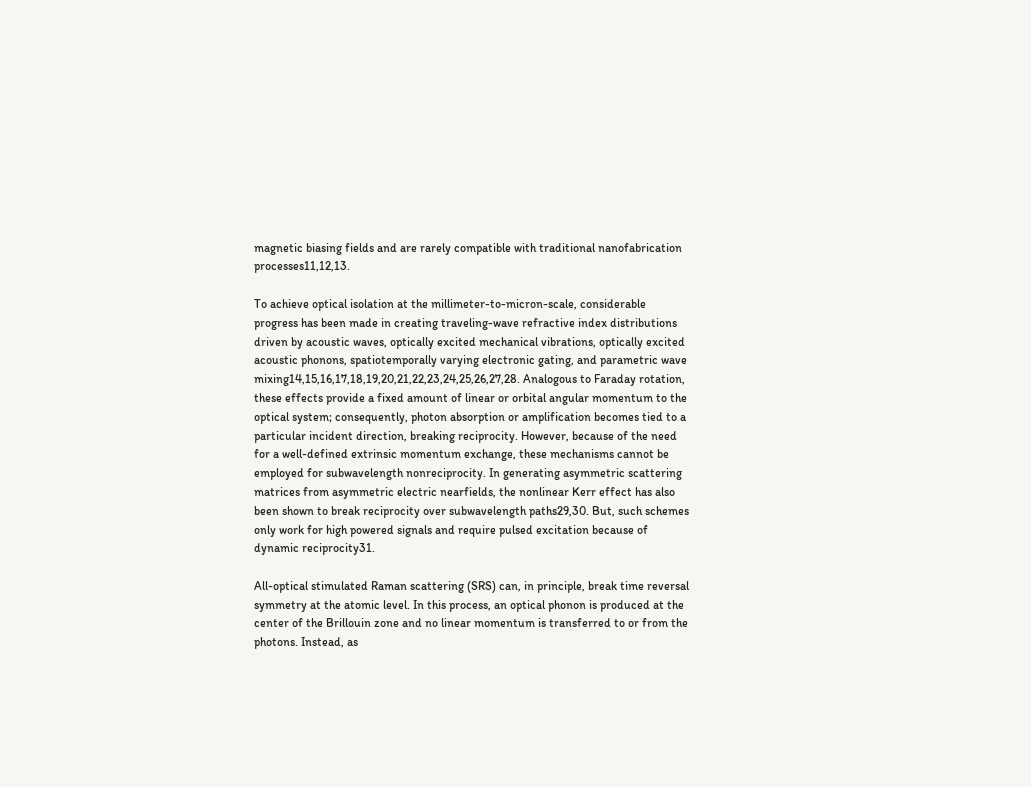magnetic biasing fields and are rarely compatible with traditional nanofabrication processes11,12,13.

To achieve optical isolation at the millimeter-to-micron-scale, considerable progress has been made in creating traveling-wave refractive index distributions driven by acoustic waves, optically excited mechanical vibrations, optically excited acoustic phonons, spatiotemporally varying electronic gating, and parametric wave mixing14,15,16,17,18,19,20,21,22,23,24,25,26,27,28. Analogous to Faraday rotation, these effects provide a fixed amount of linear or orbital angular momentum to the optical system; consequently, photon absorption or amplification becomes tied to a particular incident direction, breaking reciprocity. However, because of the need for a well-defined extrinsic momentum exchange, these mechanisms cannot be employed for subwavelength nonreciprocity. In generating asymmetric scattering matrices from asymmetric electric nearfields, the nonlinear Kerr effect has also been shown to break reciprocity over subwavelength paths29,30. But, such schemes only work for high powered signals and require pulsed excitation because of dynamic reciprocity31.

All-optical stimulated Raman scattering (SRS) can, in principle, break time reversal symmetry at the atomic level. In this process, an optical phonon is produced at the center of the Brillouin zone and no linear momentum is transferred to or from the photons. Instead, as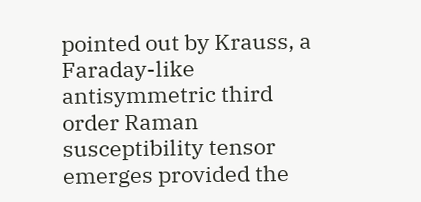pointed out by Krauss, a Faraday-like antisymmetric third order Raman susceptibility tensor emerges provided the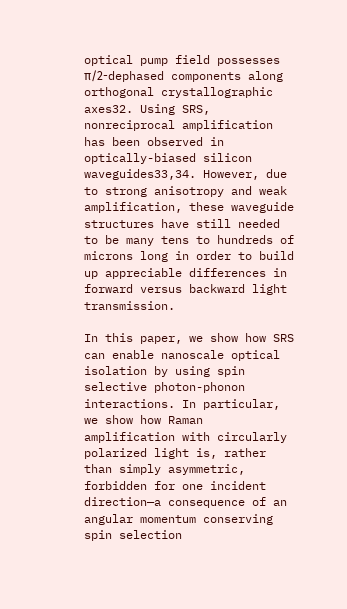optical pump field possesses π/2-dephased components along orthogonal crystallographic axes32. Using SRS, nonreciprocal amplification has been observed in optically-biased silicon waveguides33,34. However, due to strong anisotropy and weak amplification, these waveguide structures have still needed to be many tens to hundreds of microns long in order to build up appreciable differences in forward versus backward light transmission.

In this paper, we show how SRS can enable nanoscale optical isolation by using spin selective photon-phonon interactions. In particular, we show how Raman amplification with circularly polarized light is, rather than simply asymmetric, forbidden for one incident direction—a consequence of an angular momentum conserving spin selection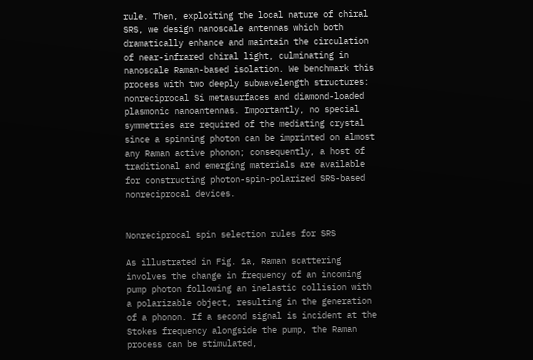rule. Then, exploiting the local nature of chiral SRS, we design nanoscale antennas which both dramatically enhance and maintain the circulation of near-infrared chiral light, culminating in nanoscale Raman-based isolation. We benchmark this process with two deeply subwavelength structures: nonreciprocal Si metasurfaces and diamond-loaded plasmonic nanoantennas. Importantly, no special symmetries are required of the mediating crystal since a spinning photon can be imprinted on almost any Raman active phonon; consequently, a host of traditional and emerging materials are available for constructing photon-spin-polarized SRS-based nonreciprocal devices.


Nonreciprocal spin selection rules for SRS

As illustrated in Fig. 1a, Raman scattering involves the change in frequency of an incoming pump photon following an inelastic collision with a polarizable object, resulting in the generation of a phonon. If a second signal is incident at the Stokes frequency alongside the pump, the Raman process can be stimulated,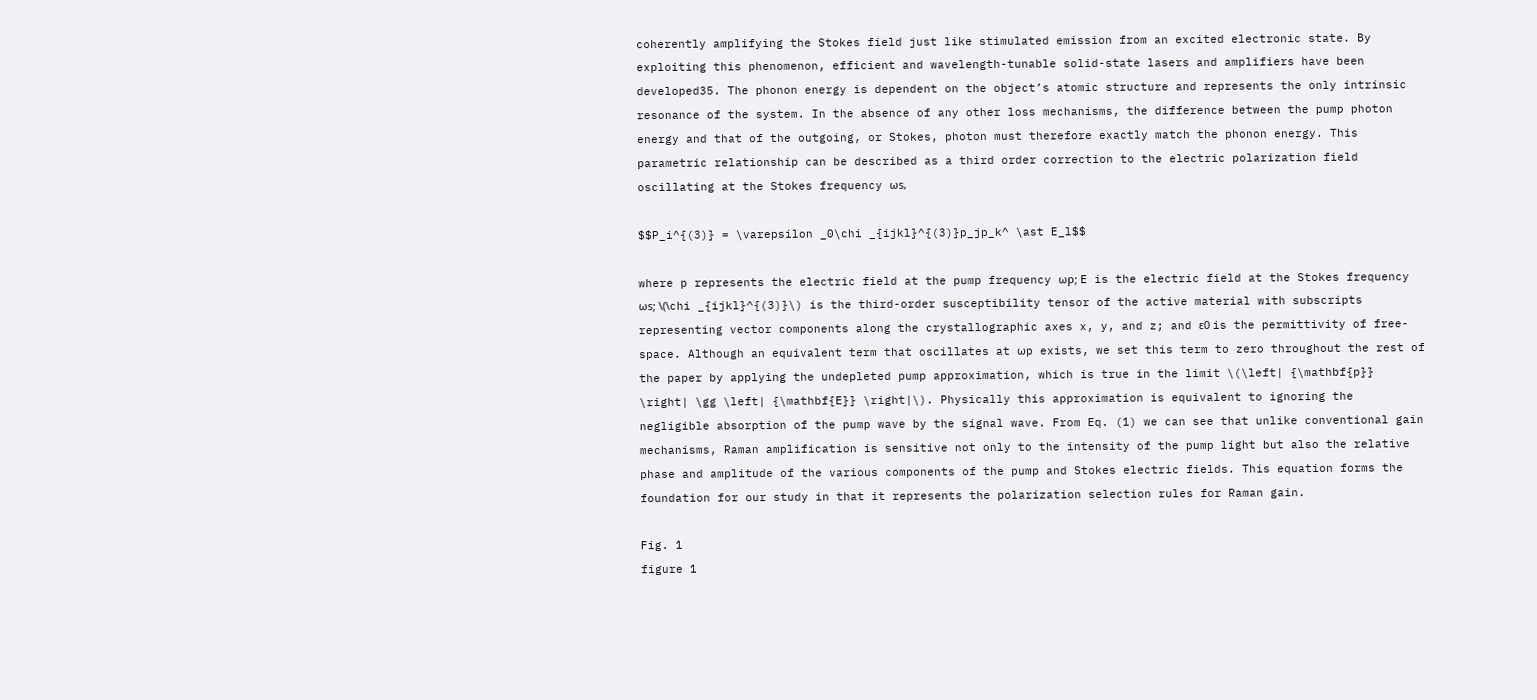coherently amplifying the Stokes field just like stimulated emission from an excited electronic state. By exploiting this phenomenon, efficient and wavelength-tunable solid-state lasers and amplifiers have been developed35. The phonon energy is dependent on the object’s atomic structure and represents the only intrinsic resonance of the system. In the absence of any other loss mechanisms, the difference between the pump photon energy and that of the outgoing, or Stokes, photon must therefore exactly match the phonon energy. This parametric relationship can be described as a third order correction to the electric polarization field oscillating at the Stokes frequency ωs,

$$P_i^{(3)} = \varepsilon _0\chi _{ijkl}^{(3)}p_jp_k^ \ast E_l$$

where p represents the electric field at the pump frequency ωp; E is the electric field at the Stokes frequency ωs; \(\chi _{ijkl}^{(3)}\) is the third-order susceptibility tensor of the active material with subscripts representing vector components along the crystallographic axes x, y, and z; and ε0 is the permittivity of free-space. Although an equivalent term that oscillates at ωp exists, we set this term to zero throughout the rest of the paper by applying the undepleted pump approximation, which is true in the limit \(\left| {\mathbf{p}} \right| \gg \left| {\mathbf{E}} \right|\). Physically this approximation is equivalent to ignoring the negligible absorption of the pump wave by the signal wave. From Eq. (1) we can see that unlike conventional gain mechanisms, Raman amplification is sensitive not only to the intensity of the pump light but also the relative phase and amplitude of the various components of the pump and Stokes electric fields. This equation forms the foundation for our study in that it represents the polarization selection rules for Raman gain.

Fig. 1
figure 1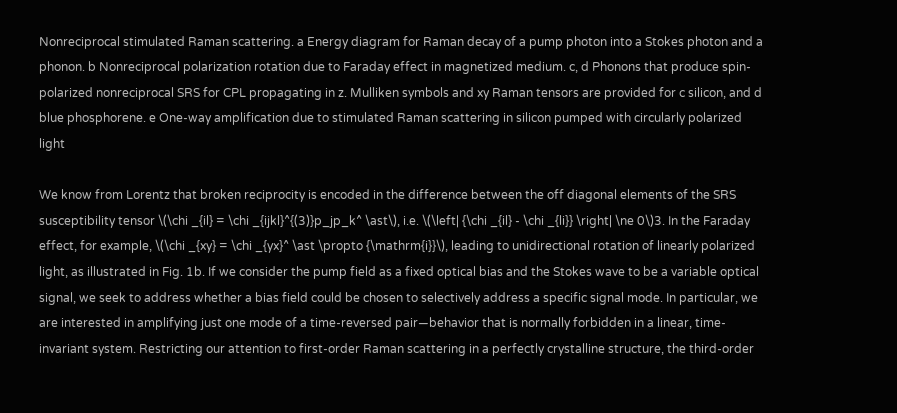Nonreciprocal stimulated Raman scattering. a Energy diagram for Raman decay of a pump photon into a Stokes photon and a phonon. b Nonreciprocal polarization rotation due to Faraday effect in magnetized medium. c, d Phonons that produce spin-polarized nonreciprocal SRS for CPL propagating in z. Mulliken symbols and xy Raman tensors are provided for c silicon, and d blue phosphorene. e One-way amplification due to stimulated Raman scattering in silicon pumped with circularly polarized light

We know from Lorentz that broken reciprocity is encoded in the difference between the off diagonal elements of the SRS susceptibility tensor \(\chi _{il} = \chi _{ijkl}^{(3)}p_jp_k^ \ast\), i.e. \(\left| {\chi _{il} - \chi _{li}} \right| \ne 0\)3. In the Faraday effect, for example, \(\chi _{xy} = \chi _{yx}^ \ast \propto {\mathrm{i}}\), leading to unidirectional rotation of linearly polarized light, as illustrated in Fig. 1b. If we consider the pump field as a fixed optical bias and the Stokes wave to be a variable optical signal, we seek to address whether a bias field could be chosen to selectively address a specific signal mode. In particular, we are interested in amplifying just one mode of a time-reversed pair—behavior that is normally forbidden in a linear, time-invariant system. Restricting our attention to first-order Raman scattering in a perfectly crystalline structure, the third-order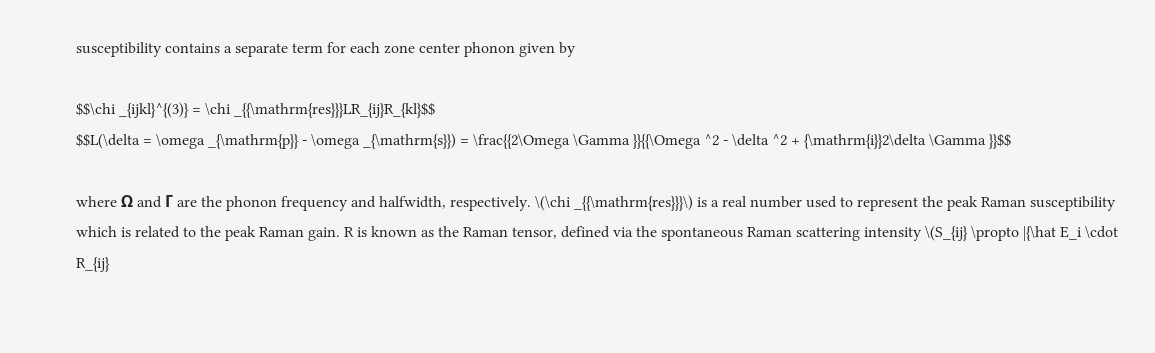susceptibility contains a separate term for each zone center phonon given by

$$\chi _{ijkl}^{(3)} = \chi _{{\mathrm{res}}}LR_{ij}R_{kl}$$
$$L(\delta = \omega _{\mathrm{p}} - \omega _{\mathrm{s}}) = \frac{{2\Omega \Gamma }}{{\Omega ^2 - \delta ^2 + {\mathrm{i}}2\delta \Gamma }}$$

where Ω and Γ are the phonon frequency and halfwidth, respectively. \(\chi _{{\mathrm{res}}}\) is a real number used to represent the peak Raman susceptibility which is related to the peak Raman gain. R is known as the Raman tensor, defined via the spontaneous Raman scattering intensity \(S_{ij} \propto |{\hat E_i \cdot R_{ij}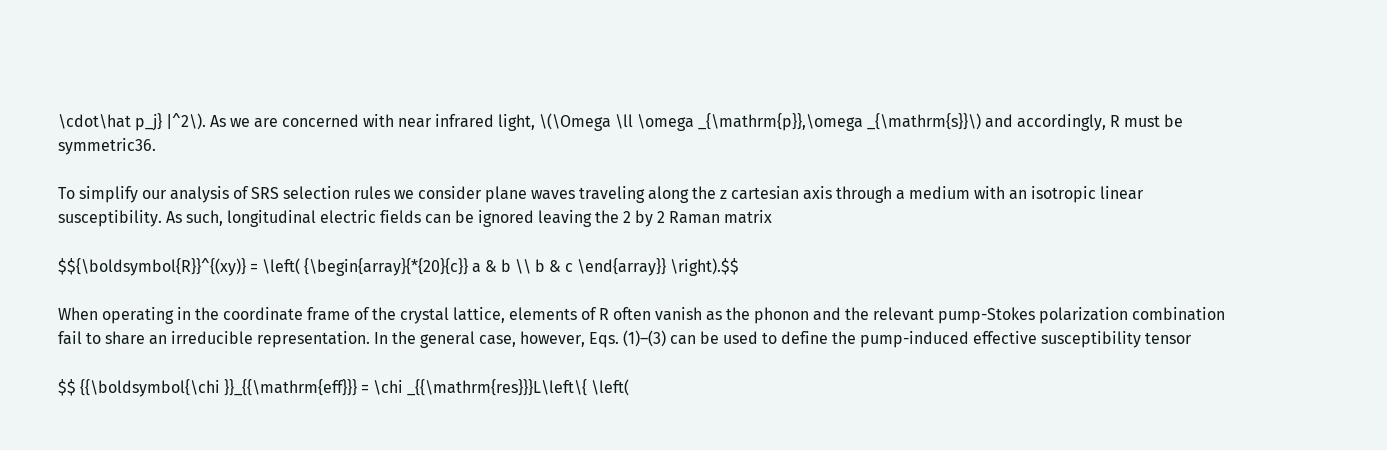\cdot\hat p_j} |^2\). As we are concerned with near infrared light, \(\Omega \ll \omega _{\mathrm{p}},\omega _{\mathrm{s}}\) and accordingly, R must be symmetric36.

To simplify our analysis of SRS selection rules we consider plane waves traveling along the z cartesian axis through a medium with an isotropic linear susceptibility. As such, longitudinal electric fields can be ignored leaving the 2 by 2 Raman matrix

$${\boldsymbol{R}}^{(xy)} = \left( {\begin{array}{*{20}{c}} a & b \\ b & c \end{array}} \right).$$

When operating in the coordinate frame of the crystal lattice, elements of R often vanish as the phonon and the relevant pump-Stokes polarization combination fail to share an irreducible representation. In the general case, however, Eqs. (1)–(3) can be used to define the pump-induced effective susceptibility tensor

$$ {{\boldsymbol{\chi }}_{{\mathrm{eff}}} = \chi _{{\mathrm{res}}}L\left\{ \left(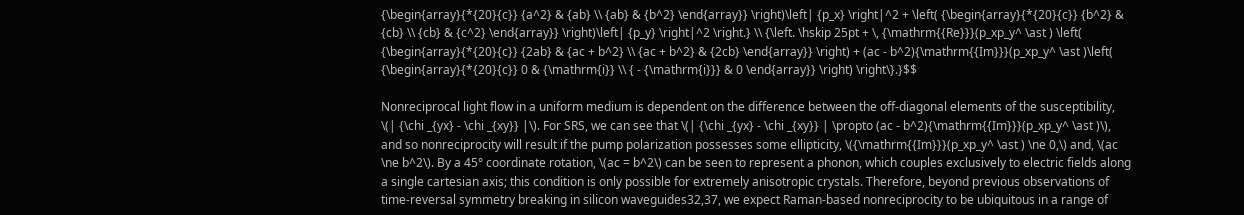{\begin{array}{*{20}{c}} {a^2} & {ab} \\ {ab} & {b^2} \end{array}} \right)\left| {p_x} \right|^2 + \left( {\begin{array}{*{20}{c}} {b^2} & {cb} \\ {cb} & {c^2} \end{array}} \right)\left| {p_y} \right|^2 \right.} \\ {\left. \hskip 25pt + \, {\mathrm{{Re}}}(p_xp_y^ \ast ) \left( {\begin{array}{*{20}{c}} {2ab} & {ac + b^2} \\ {ac + b^2} & {2cb} \end{array}} \right) + (ac - b^2){\mathrm{{Im}}}(p_xp_y^ \ast )\left( {\begin{array}{*{20}{c}} 0 & {\mathrm{i}} \\ { - {\mathrm{i}}} & 0 \end{array}} \right) \right\}.}$$

Nonreciprocal light flow in a uniform medium is dependent on the difference between the off-diagonal elements of the susceptibility, \(| {\chi _{yx} - \chi _{xy}} |\). For SRS, we can see that \(| {\chi _{yx} - \chi _{xy}} | \propto (ac - b^2){\mathrm{{Im}}}(p_xp_y^ \ast )\), and so nonreciprocity will result if the pump polarization possesses some ellipticity, \({\mathrm{{Im}}}(p_xp_y^ \ast ) \ne 0,\) and, \(ac \ne b^2\). By a 45° coordinate rotation, \(ac = b^2\) can be seen to represent a phonon, which couples exclusively to electric fields along a single cartesian axis; this condition is only possible for extremely anisotropic crystals. Therefore, beyond previous observations of time-reversal symmetry breaking in silicon waveguides32,37, we expect Raman-based nonreciprocity to be ubiquitous in a range of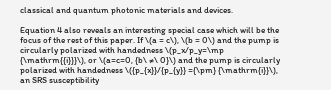classical and quantum photonic materials and devices.

Equation 4 also reveals an interesting special case which will be the focus of the rest of this paper. If \(a = c\), \(b = 0\) and the pump is circularly polarized with handedness \(p_x/p_y=\mp {\mathrm{{i}}}\), or \(a=c=0, {b\ ≠\ 0}\) and the pump is circularly polarized with handedness \({p_{x}}/{p_{y}} ={\pm} {\mathrm{i}}\), an SRS susceptibility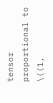tensor proportional to \((1,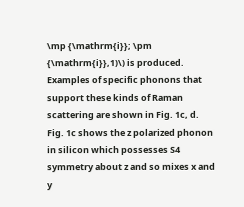\mp {\mathrm{i}}; \pm {\mathrm{i}},1)\) is produced. Examples of specific phonons that support these kinds of Raman scattering are shown in Fig. 1c, d. Fig. 1c shows the z polarized phonon in silicon which possesses S4 symmetry about z and so mixes x and y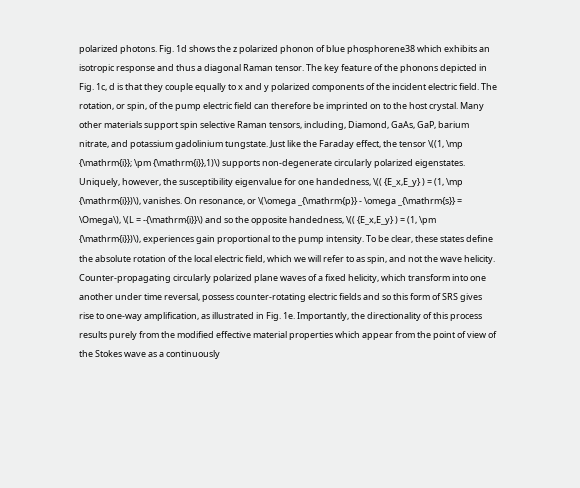polarized photons. Fig. 1d shows the z polarized phonon of blue phosphorene38 which exhibits an isotropic response and thus a diagonal Raman tensor. The key feature of the phonons depicted in Fig. 1c, d is that they couple equally to x and y polarized components of the incident electric field. The rotation, or spin, of the pump electric field can therefore be imprinted on to the host crystal. Many other materials support spin selective Raman tensors, including, Diamond, GaAs, GaP, barium nitrate, and potassium gadolinium tungstate. Just like the Faraday effect, the tensor \((1, \mp {\mathrm{i}}; \pm {\mathrm{i}},1)\) supports non-degenerate circularly polarized eigenstates. Uniquely, however, the susceptibility eigenvalue for one handedness, \(( {E_x,E_y} ) = (1, \mp {\mathrm{i}})\), vanishes. On resonance, or \(\omega _{\mathrm{p}} - \omega _{\mathrm{s}} = \Omega\), \(L = -{\mathrm{i}}\) and so the opposite handedness, \(( {E_x,E_y} ) = (1, \pm {\mathrm{i}})\), experiences gain proportional to the pump intensity. To be clear, these states define the absolute rotation of the local electric field, which we will refer to as spin, and not the wave helicity. Counter-propagating circularly polarized plane waves of a fixed helicity, which transform into one another under time reversal, possess counter-rotating electric fields and so this form of SRS gives rise to one-way amplification, as illustrated in Fig. 1e. Importantly, the directionality of this process results purely from the modified effective material properties which appear from the point of view of the Stokes wave as a continuously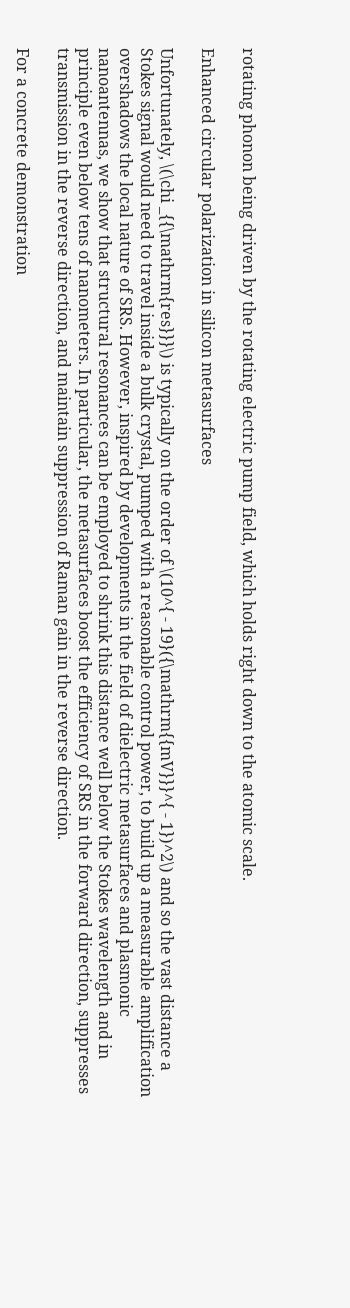rotating phonon being driven by the rotating electric pump field, which holds right down to the atomic scale.

Enhanced circular polarization in silicon metasurfaces

Unfortunately, \(\chi _{{\mathrm{res}}}\) is typically on the order of \(10^{ - 19}({\mathrm{{mV}}}^{ - 1})^2\) and so the vast distance a Stokes signal would need to travel inside a bulk crystal, pumped with a reasonable control power, to build up a measurable amplification overshadows the local nature of SRS. However, inspired by developments in the field of dielectric metasurfaces and plasmonic nanoantennas, we show that structural resonances can be employed to shrink this distance well below the Stokes wavelength and in principle even below tens of nanometers. In particular, the metasurfaces boost the efficiency of SRS in the forward direction, suppresses transmission in the reverse direction, and maintain suppression of Raman gain in the reverse direction.

For a concrete demonstration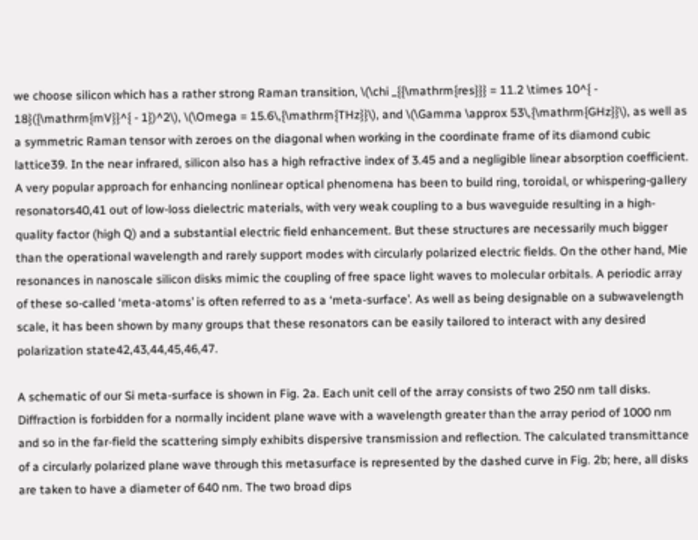we choose silicon which has a rather strong Raman transition, \(\chi _{{\mathrm{res}}} = 11.2 \times 10^{ - 18}({\mathrm{mV}}^{ - 1})^2\), \(\Omega = 15.6\,{\mathrm{THz}}\), and \(\Gamma \approx 53\,{\mathrm{GHz}}\), as well as a symmetric Raman tensor with zeroes on the diagonal when working in the coordinate frame of its diamond cubic lattice39. In the near infrared, silicon also has a high refractive index of 3.45 and a negligible linear absorption coefficient. A very popular approach for enhancing nonlinear optical phenomena has been to build ring, toroidal, or whispering-gallery resonators40,41 out of low-loss dielectric materials, with very weak coupling to a bus waveguide resulting in a high-quality factor (high Q) and a substantial electric field enhancement. But these structures are necessarily much bigger than the operational wavelength and rarely support modes with circularly polarized electric fields. On the other hand, Mie resonances in nanoscale silicon disks mimic the coupling of free space light waves to molecular orbitals. A periodic array of these so-called ‘meta-atoms’ is often referred to as a ‘meta-surface’. As well as being designable on a subwavelength scale, it has been shown by many groups that these resonators can be easily tailored to interact with any desired polarization state42,43,44,45,46,47.

A schematic of our Si meta-surface is shown in Fig. 2a. Each unit cell of the array consists of two 250 nm tall disks. Diffraction is forbidden for a normally incident plane wave with a wavelength greater than the array period of 1000 nm and so in the far-field the scattering simply exhibits dispersive transmission and reflection. The calculated transmittance of a circularly polarized plane wave through this metasurface is represented by the dashed curve in Fig. 2b; here, all disks are taken to have a diameter of 640 nm. The two broad dips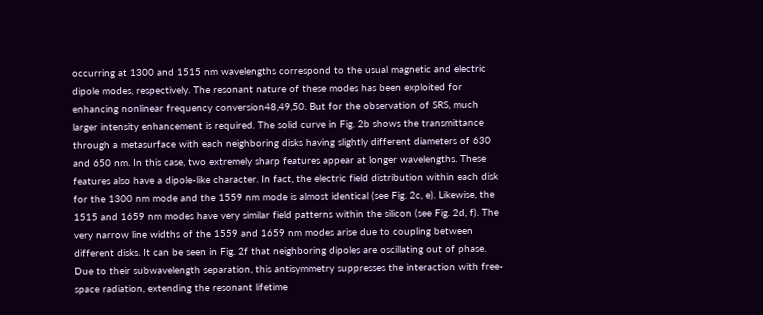occurring at 1300 and 1515 nm wavelengths correspond to the usual magnetic and electric dipole modes, respectively. The resonant nature of these modes has been exploited for enhancing nonlinear frequency conversion48,49,50. But for the observation of SRS, much larger intensity enhancement is required. The solid curve in Fig. 2b shows the transmittance through a metasurface with each neighboring disks having slightly different diameters of 630 and 650 nm. In this case, two extremely sharp features appear at longer wavelengths. These features also have a dipole-like character. In fact, the electric field distribution within each disk for the 1300 nm mode and the 1559 nm mode is almost identical (see Fig. 2c, e). Likewise, the 1515 and 1659 nm modes have very similar field patterns within the silicon (see Fig. 2d, f). The very narrow line widths of the 1559 and 1659 nm modes arise due to coupling between different disks. It can be seen in Fig. 2f that neighboring dipoles are oscillating out of phase. Due to their subwavelength separation, this antisymmetry suppresses the interaction with free-space radiation, extending the resonant lifetime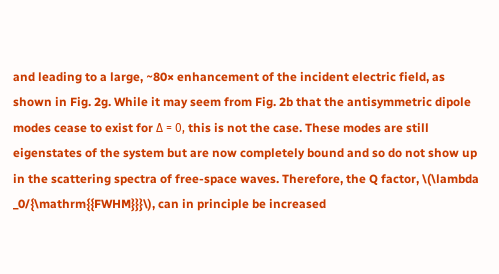and leading to a large, ~80× enhancement of the incident electric field, as shown in Fig. 2g. While it may seem from Fig. 2b that the antisymmetric dipole modes cease to exist for Δ = 0, this is not the case. These modes are still eigenstates of the system but are now completely bound and so do not show up in the scattering spectra of free-space waves. Therefore, the Q factor, \(\lambda _0/{\mathrm{{FWHM}}}\), can in principle be increased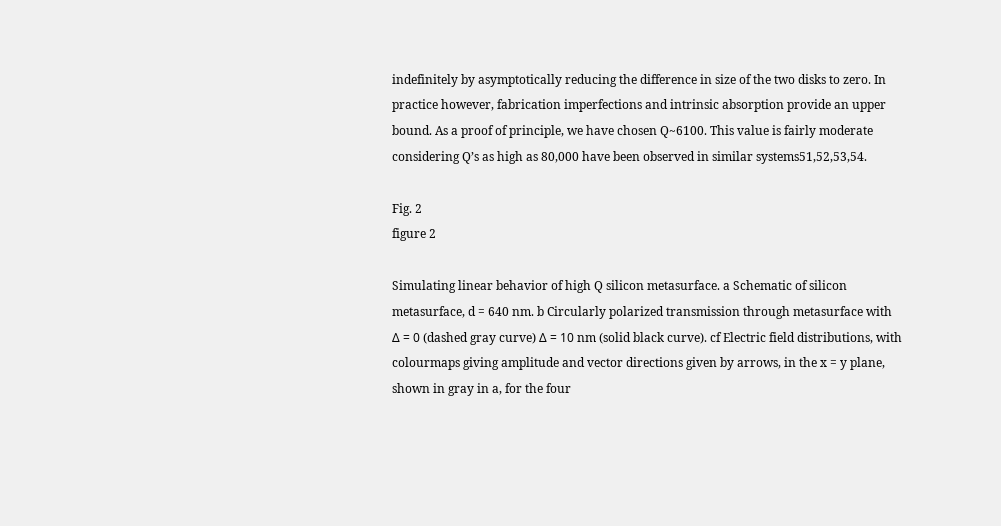indefinitely by asymptotically reducing the difference in size of the two disks to zero. In practice however, fabrication imperfections and intrinsic absorption provide an upper bound. As a proof of principle, we have chosen Q~6100. This value is fairly moderate considering Q’s as high as 80,000 have been observed in similar systems51,52,53,54.

Fig. 2
figure 2

Simulating linear behavior of high Q silicon metasurface. a Schematic of silicon metasurface, d = 640 nm. b Circularly polarized transmission through metasurface with Δ = 0 (dashed gray curve) Δ = 10 nm (solid black curve). cf Electric field distributions, with colourmaps giving amplitude and vector directions given by arrows, in the x = y plane, shown in gray in a, for the four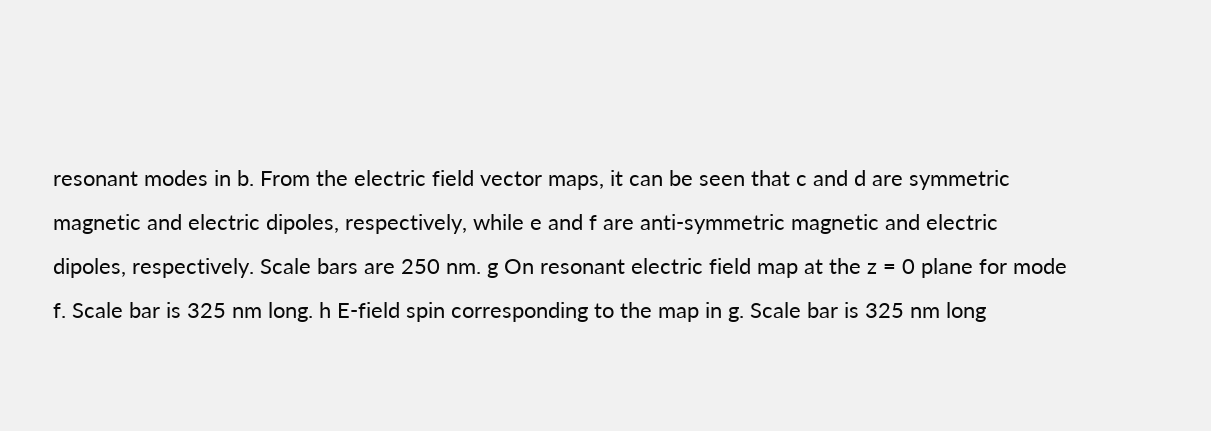resonant modes in b. From the electric field vector maps, it can be seen that c and d are symmetric magnetic and electric dipoles, respectively, while e and f are anti-symmetric magnetic and electric dipoles, respectively. Scale bars are 250 nm. g On resonant electric field map at the z = 0 plane for mode f. Scale bar is 325 nm long. h E-field spin corresponding to the map in g. Scale bar is 325 nm long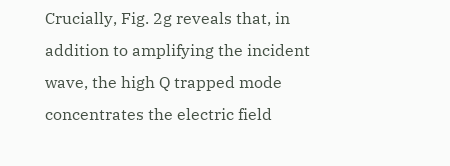Crucially, Fig. 2g reveals that, in addition to amplifying the incident wave, the high Q trapped mode concentrates the electric field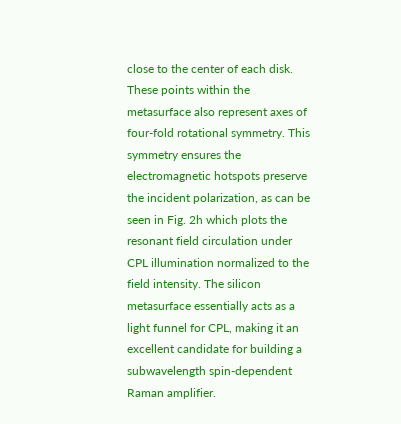close to the center of each disk. These points within the metasurface also represent axes of four-fold rotational symmetry. This symmetry ensures the electromagnetic hotspots preserve the incident polarization, as can be seen in Fig. 2h which plots the resonant field circulation under CPL illumination normalized to the field intensity. The silicon metasurface essentially acts as a light funnel for CPL, making it an excellent candidate for building a subwavelength spin-dependent Raman amplifier.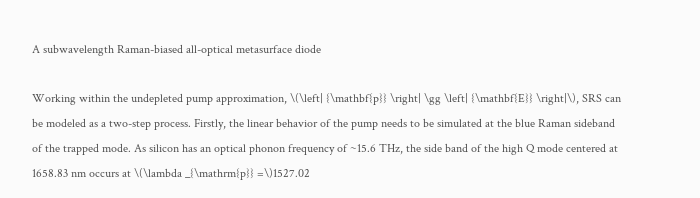A subwavelength Raman-biased all-optical metasurface diode

Working within the undepleted pump approximation, \(\left| {\mathbf{p}} \right| \gg \left| {\mathbf{E}} \right|\), SRS can be modeled as a two-step process. Firstly, the linear behavior of the pump needs to be simulated at the blue Raman sideband of the trapped mode. As silicon has an optical phonon frequency of ~15.6 THz, the side band of the high Q mode centered at 1658.83 nm occurs at \(\lambda _{\mathrm{p}} =\)1527.02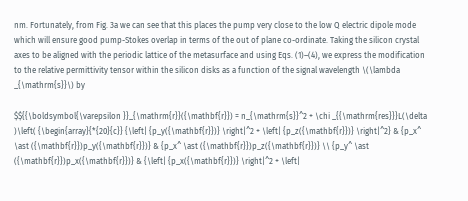nm. Fortunately, from Fig. 3a we can see that this places the pump very close to the low Q electric dipole mode which will ensure good pump-Stokes overlap in terms of the out of plane co-ordinate. Taking the silicon crystal axes to be aligned with the periodic lattice of the metasurface and using Eqs. (1)–(4), we express the modification to the relative permittivity tensor within the silicon disks as a function of the signal wavelength \(\lambda _{\mathrm{s}}\) by

$${{\boldsymbol{\varepsilon }}_{\mathrm{r}}({\mathbf{r}}) = n_{\mathrm{s}}^2 + \chi _{{\mathrm{res}}}L(\delta )\left( {\begin{array}{*{20}{c}} {\left| {p_y({\mathbf{r}})} \right|^2 + \left| {p_z({\mathbf{r}})} \right|^2} & {p_x^ \ast ({\mathbf{r}})p_y({\mathbf{r}})} & {p_x^ \ast ({\mathbf{r}})p_z({\mathbf{r}})} \\ {p_y^ \ast ({\mathbf{r}})p_x({\mathbf{r}})} & {\left| {p_x({\mathbf{r}})} \right|^2 + \left|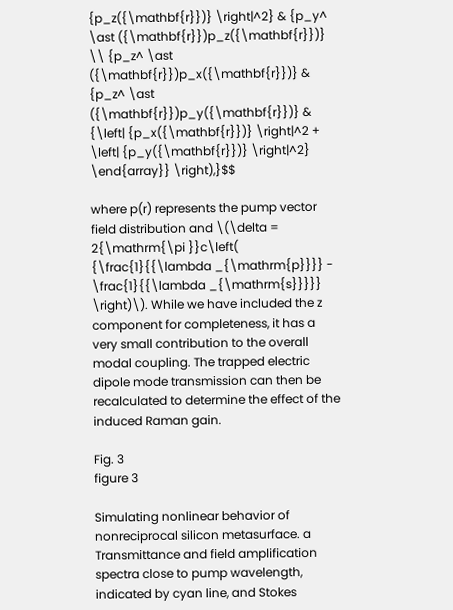{p_z({\mathbf{r}})} \right|^2} & {p_y^ \ast ({\mathbf{r}})p_z({\mathbf{r}})} \\ {p_z^ \ast ({\mathbf{r}})p_x({\mathbf{r}})} & {p_z^ \ast ({\mathbf{r}})p_y({\mathbf{r}})} & {\left| {p_x({\mathbf{r}})} \right|^2 + \left| {p_y({\mathbf{r}})} \right|^2} \end{array}} \right),}$$

where p(r) represents the pump vector field distribution and \(\delta = 2{\mathrm{\pi }}c\left( {\frac{1}{{\lambda _{\mathrm{p}}}} - \frac{1}{{\lambda _{\mathrm{s}}}}} \right)\). While we have included the z component for completeness, it has a very small contribution to the overall modal coupling. The trapped electric dipole mode transmission can then be recalculated to determine the effect of the induced Raman gain.

Fig. 3
figure 3

Simulating nonlinear behavior of nonreciprocal silicon metasurface. a Transmittance and field amplification spectra close to pump wavelength, indicated by cyan line, and Stokes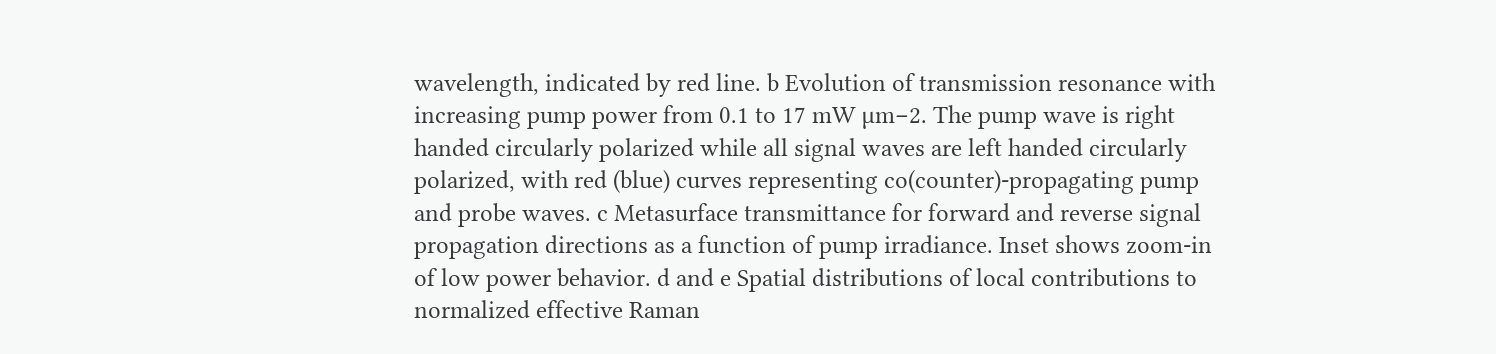wavelength, indicated by red line. b Evolution of transmission resonance with increasing pump power from 0.1 to 17 mW µm−2. The pump wave is right handed circularly polarized while all signal waves are left handed circularly polarized, with red (blue) curves representing co(counter)-propagating pump and probe waves. c Metasurface transmittance for forward and reverse signal propagation directions as a function of pump irradiance. Inset shows zoom-in of low power behavior. d and e Spatial distributions of local contributions to normalized effective Raman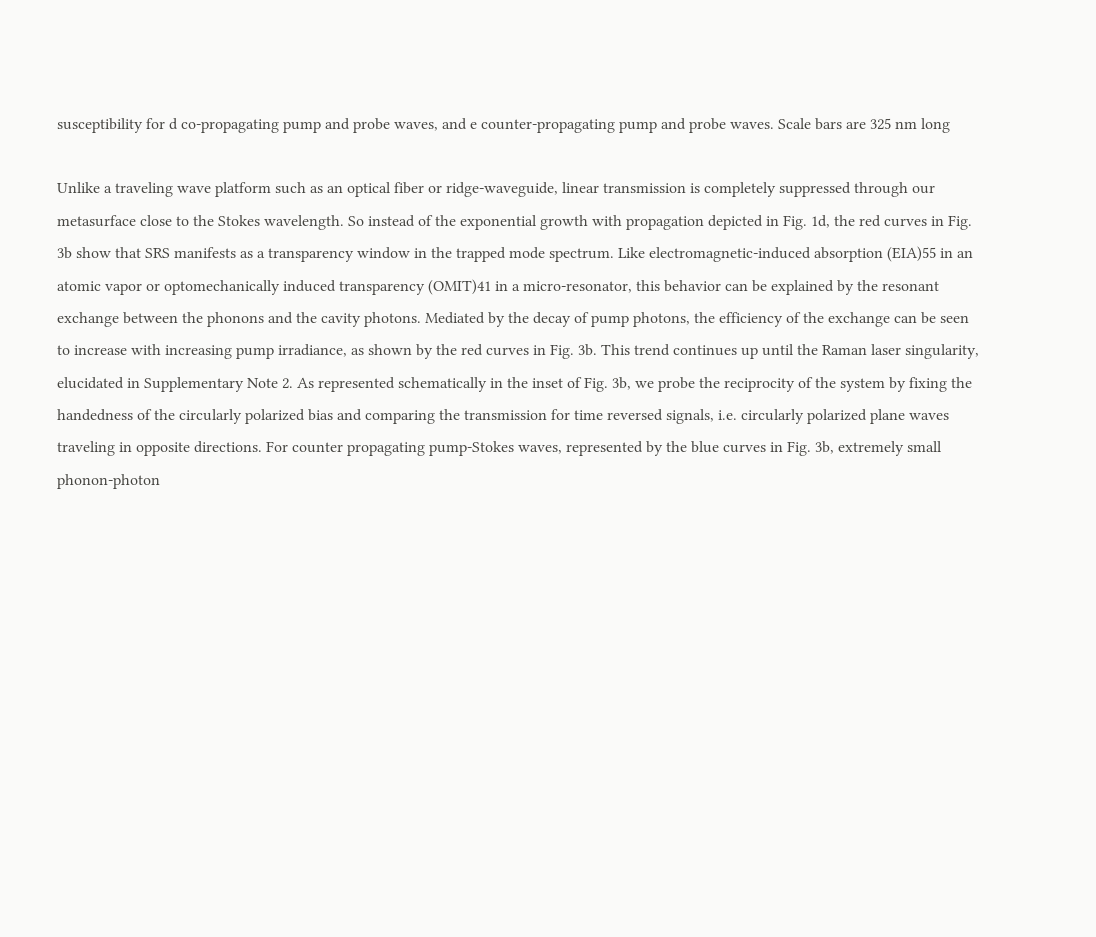susceptibility for d co-propagating pump and probe waves, and e counter-propagating pump and probe waves. Scale bars are 325 nm long

Unlike a traveling wave platform such as an optical fiber or ridge-waveguide, linear transmission is completely suppressed through our metasurface close to the Stokes wavelength. So instead of the exponential growth with propagation depicted in Fig. 1d, the red curves in Fig. 3b show that SRS manifests as a transparency window in the trapped mode spectrum. Like electromagnetic-induced absorption (EIA)55 in an atomic vapor or optomechanically induced transparency (OMIT)41 in a micro-resonator, this behavior can be explained by the resonant exchange between the phonons and the cavity photons. Mediated by the decay of pump photons, the efficiency of the exchange can be seen to increase with increasing pump irradiance, as shown by the red curves in Fig. 3b. This trend continues up until the Raman laser singularity, elucidated in Supplementary Note 2. As represented schematically in the inset of Fig. 3b, we probe the reciprocity of the system by fixing the handedness of the circularly polarized bias and comparing the transmission for time reversed signals, i.e. circularly polarized plane waves traveling in opposite directions. For counter propagating pump-Stokes waves, represented by the blue curves in Fig. 3b, extremely small phonon-photon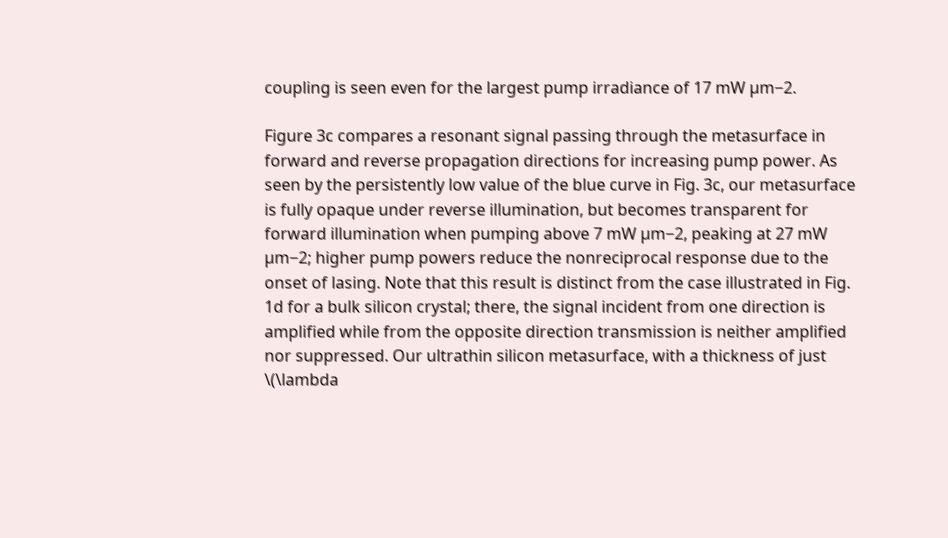coupling is seen even for the largest pump irradiance of 17 mW µm−2.

Figure 3c compares a resonant signal passing through the metasurface in forward and reverse propagation directions for increasing pump power. As seen by the persistently low value of the blue curve in Fig. 3c, our metasurface is fully opaque under reverse illumination, but becomes transparent for forward illumination when pumping above 7 mW µm−2, peaking at 27 mW µm−2; higher pump powers reduce the nonreciprocal response due to the onset of lasing. Note that this result is distinct from the case illustrated in Fig. 1d for a bulk silicon crystal; there, the signal incident from one direction is amplified while from the opposite direction transmission is neither amplified nor suppressed. Our ultrathin silicon metasurface, with a thickness of just \(\lambda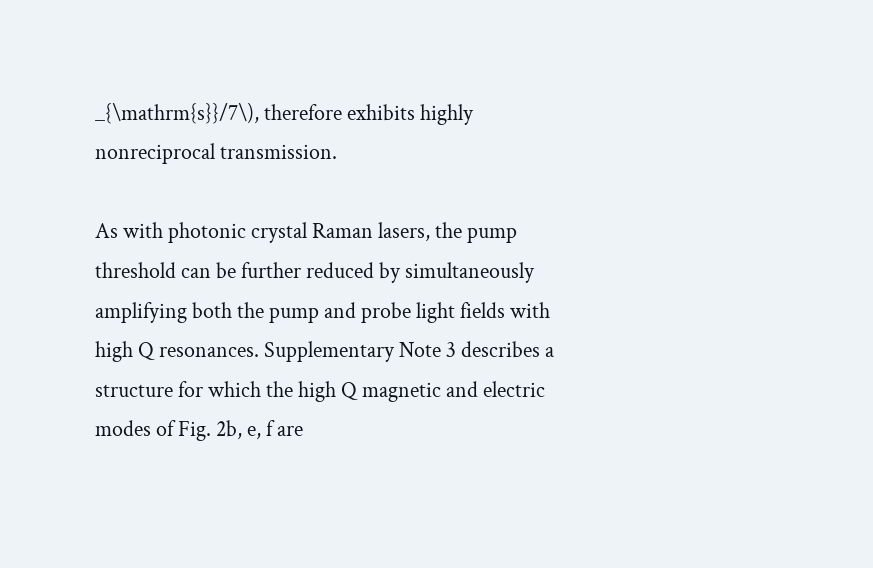_{\mathrm{s}}/7\), therefore exhibits highly nonreciprocal transmission.

As with photonic crystal Raman lasers, the pump threshold can be further reduced by simultaneously amplifying both the pump and probe light fields with high Q resonances. Supplementary Note 3 describes a structure for which the high Q magnetic and electric modes of Fig. 2b, e, f are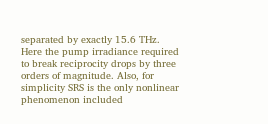separated by exactly 15.6 THz. Here the pump irradiance required to break reciprocity drops by three orders of magnitude. Also, for simplicity SRS is the only nonlinear phenomenon included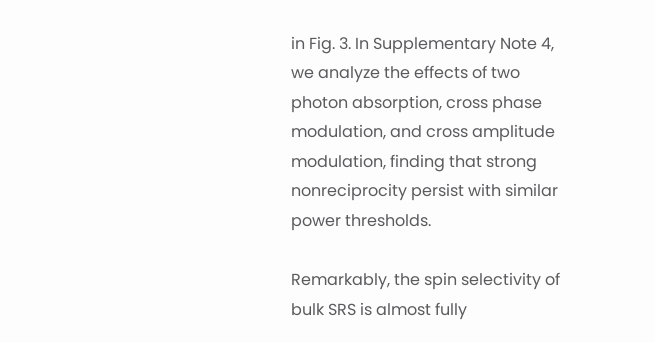in Fig. 3. In Supplementary Note 4, we analyze the effects of two photon absorption, cross phase modulation, and cross amplitude modulation, finding that strong nonreciprocity persist with similar power thresholds.

Remarkably, the spin selectivity of bulk SRS is almost fully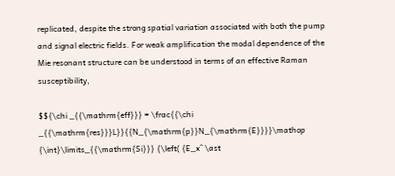replicated, despite the strong spatial variation associated with both the pump and signal electric fields. For weak amplification the modal dependence of the Mie resonant structure can be understood in terms of an effective Raman susceptibility,

$${\chi _{{\mathrm{eff}}} = \frac{{\chi _{{\mathrm{res}}}L}}{{N_{\mathrm{p}}N_{\mathrm{E}}}}\mathop {\int}\limits_{{\mathrm{Si}}} {\left( {E_x^ \ast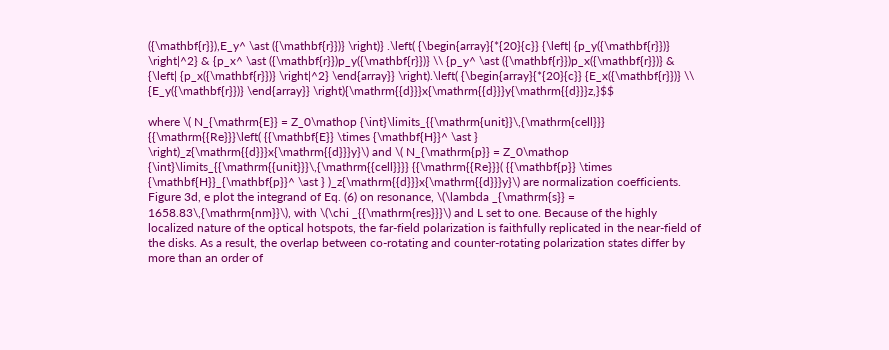({\mathbf{r}}),E_y^ \ast ({\mathbf{r}})} \right)} .\left( {\begin{array}{*{20}{c}} {\left| {p_y({\mathbf{r}})} \right|^2} & {p_x^ \ast ({\mathbf{r}})p_y({\mathbf{r}})} \\ {p_y^ \ast ({\mathbf{r}})p_x({\mathbf{r}})} & {\left| {p_x({\mathbf{r}})} \right|^2} \end{array}} \right).\left( {\begin{array}{*{20}{c}} {E_x({\mathbf{r}})} \\ {E_y({\mathbf{r}})} \end{array}} \right){\mathrm{{d}}}x{\mathrm{{d}}}y{\mathrm{{d}}}z,}$$

where \( N_{\mathrm{E}} = Z_0\mathop {\int}\limits_{{\mathrm{unit}}\,{\mathrm{cell}}} {{\mathrm{{Re}}}\left( {{\mathbf{E}} \times {\mathbf{H}}^ \ast } \right)_z{\mathrm{{d}}}x{\mathrm{{d}}}y}\) and \( N_{\mathrm{p}} = Z_0\mathop {\int}\limits_{{\mathrm{{unit}}}\,{\mathrm{{cell}}}} {{\mathrm{{Re}}}( {{\mathbf{p}} \times {\mathbf{H}}_{\mathbf{p}}^ \ast } )_z{\mathrm{{d}}}x{\mathrm{{d}}}y}\) are normalization coefficients. Figure 3d, e plot the integrand of Eq. (6) on resonance, \(\lambda _{\mathrm{s}} = 1658.83\,{\mathrm{nm}}\), with \(\chi _{{\mathrm{res}}}\) and L set to one. Because of the highly localized nature of the optical hotspots, the far-field polarization is faithfully replicated in the near-field of the disks. As a result, the overlap between co-rotating and counter-rotating polarization states differ by more than an order of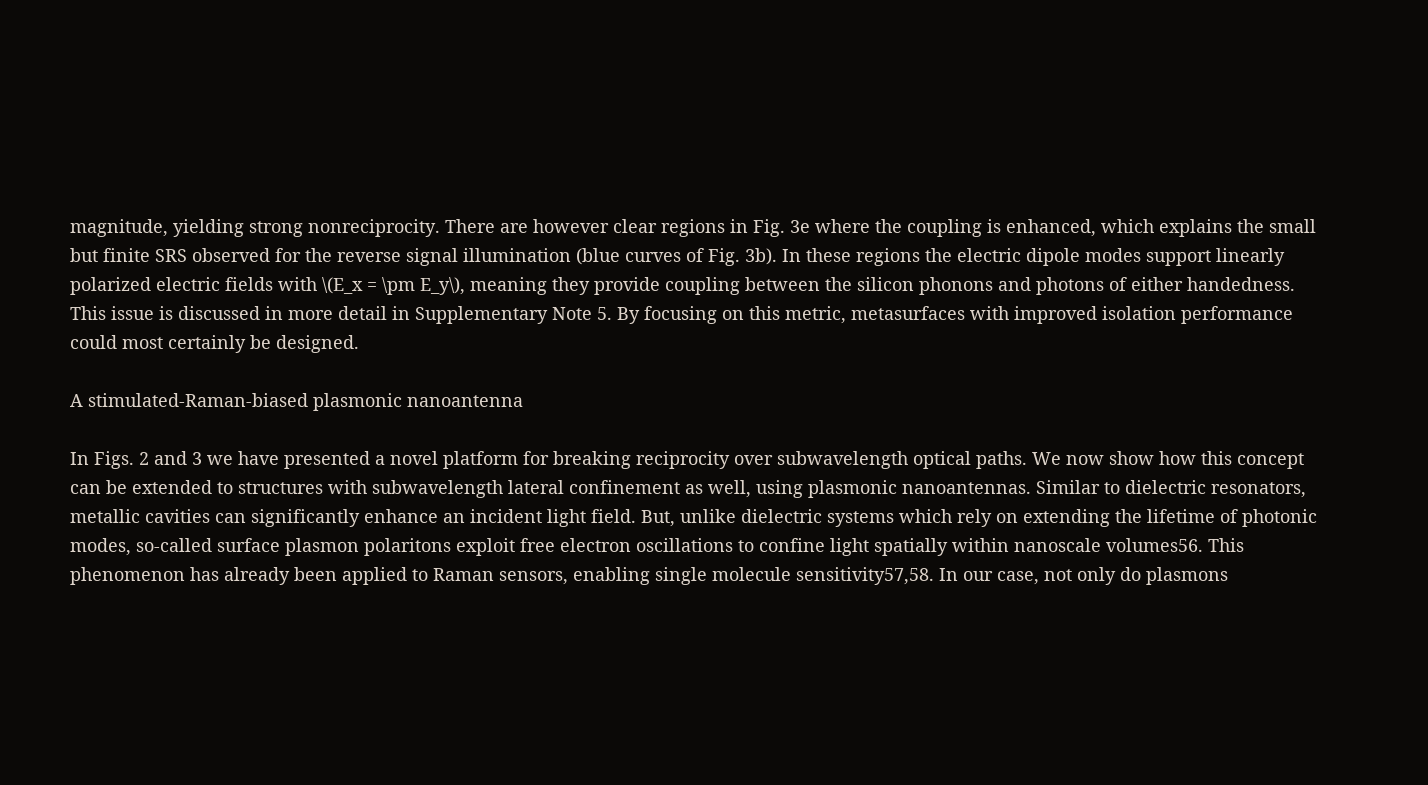magnitude, yielding strong nonreciprocity. There are however clear regions in Fig. 3e where the coupling is enhanced, which explains the small but finite SRS observed for the reverse signal illumination (blue curves of Fig. 3b). In these regions the electric dipole modes support linearly polarized electric fields with \(E_x = \pm E_y\), meaning they provide coupling between the silicon phonons and photons of either handedness. This issue is discussed in more detail in Supplementary Note 5. By focusing on this metric, metasurfaces with improved isolation performance could most certainly be designed.

A stimulated-Raman-biased plasmonic nanoantenna

In Figs. 2 and 3 we have presented a novel platform for breaking reciprocity over subwavelength optical paths. We now show how this concept can be extended to structures with subwavelength lateral confinement as well, using plasmonic nanoantennas. Similar to dielectric resonators, metallic cavities can significantly enhance an incident light field. But, unlike dielectric systems which rely on extending the lifetime of photonic modes, so-called surface plasmon polaritons exploit free electron oscillations to confine light spatially within nanoscale volumes56. This phenomenon has already been applied to Raman sensors, enabling single molecule sensitivity57,58. In our case, not only do plasmons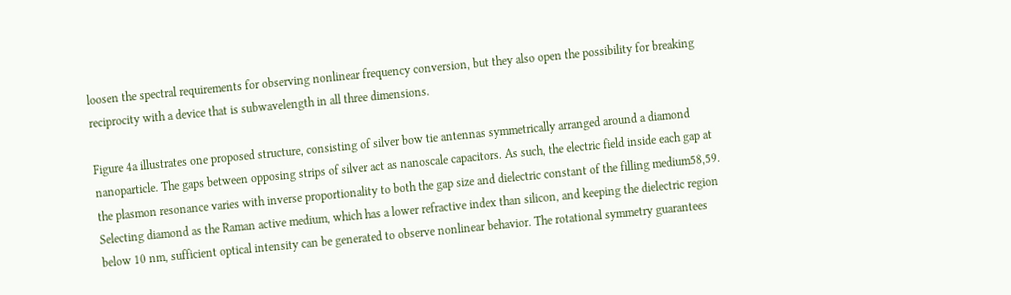loosen the spectral requirements for observing nonlinear frequency conversion, but they also open the possibility for breaking reciprocity with a device that is subwavelength in all three dimensions.

Figure 4a illustrates one proposed structure, consisting of silver bow tie antennas symmetrically arranged around a diamond nanoparticle. The gaps between opposing strips of silver act as nanoscale capacitors. As such, the electric field inside each gap at the plasmon resonance varies with inverse proportionality to both the gap size and dielectric constant of the filling medium58,59. Selecting diamond as the Raman active medium, which has a lower refractive index than silicon, and keeping the dielectric region below 10 nm, sufficient optical intensity can be generated to observe nonlinear behavior. The rotational symmetry guarantees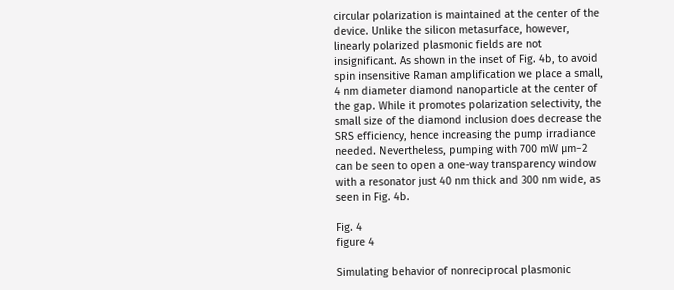circular polarization is maintained at the center of the device. Unlike the silicon metasurface, however, linearly polarized plasmonic fields are not insignificant. As shown in the inset of Fig. 4b, to avoid spin insensitive Raman amplification we place a small, 4 nm diameter diamond nanoparticle at the center of the gap. While it promotes polarization selectivity, the small size of the diamond inclusion does decrease the SRS efficiency, hence increasing the pump irradiance needed. Nevertheless, pumping with 700 mW µm−2 can be seen to open a one-way transparency window with a resonator just 40 nm thick and 300 nm wide, as seen in Fig. 4b.

Fig. 4
figure 4

Simulating behavior of nonreciprocal plasmonic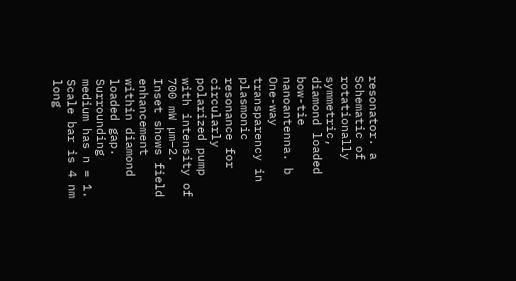resonator. a Schematic of rotationally symmetric, diamond loaded bow-tie nanoantenna. b One-way transparency in plasmonic resonance for circularly polarized pump with intensity of 700 mW µm−2. Inset shows field enhancement within diamond loaded gap. Surrounding medium has n = 1. Scale bar is 4 nm long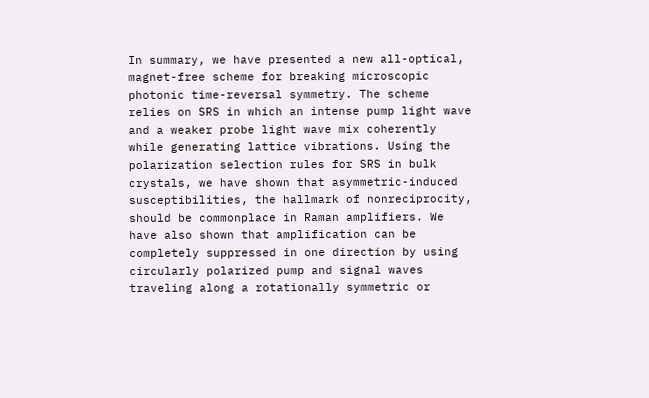In summary, we have presented a new all-optical, magnet-free scheme for breaking microscopic photonic time-reversal symmetry. The scheme relies on SRS in which an intense pump light wave and a weaker probe light wave mix coherently while generating lattice vibrations. Using the polarization selection rules for SRS in bulk crystals, we have shown that asymmetric-induced susceptibilities, the hallmark of nonreciprocity, should be commonplace in Raman amplifiers. We have also shown that amplification can be completely suppressed in one direction by using circularly polarized pump and signal waves traveling along a rotationally symmetric or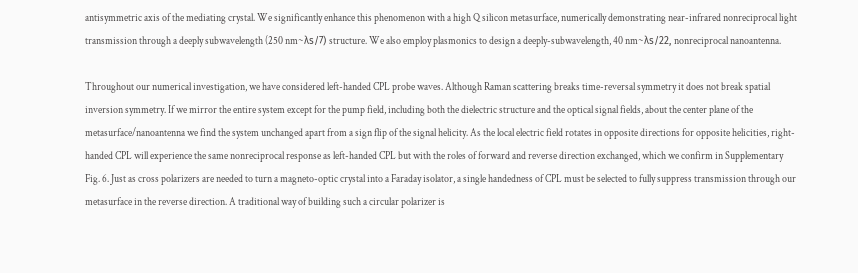antisymmetric axis of the mediating crystal. We significantly enhance this phenomenon with a high Q silicon metasurface, numerically demonstrating near-infrared nonreciprocal light transmission through a deeply subwavelength (250 nm~λs/7) structure. We also employ plasmonics to design a deeply-subwavelength, 40 nm~λs/22, nonreciprocal nanoantenna.

Throughout our numerical investigation, we have considered left-handed CPL probe waves. Although Raman scattering breaks time-reversal symmetry it does not break spatial inversion symmetry. If we mirror the entire system except for the pump field, including both the dielectric structure and the optical signal fields, about the center plane of the metasurface/nanoantenna we find the system unchanged apart from a sign flip of the signal helicity. As the local electric field rotates in opposite directions for opposite helicities, right-handed CPL will experience the same nonreciprocal response as left-handed CPL but with the roles of forward and reverse direction exchanged, which we confirm in Supplementary Fig. 6. Just as cross polarizers are needed to turn a magneto-optic crystal into a Faraday isolator, a single handedness of CPL must be selected to fully suppress transmission through our metasurface in the reverse direction. A traditional way of building such a circular polarizer is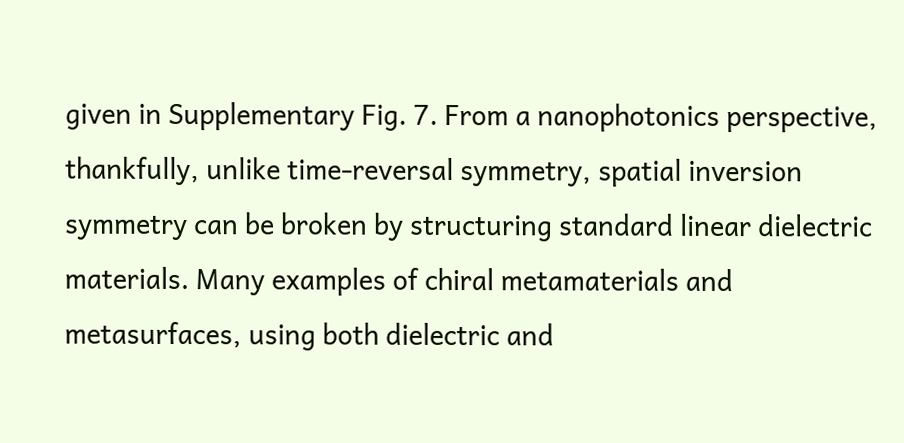given in Supplementary Fig. 7. From a nanophotonics perspective, thankfully, unlike time-reversal symmetry, spatial inversion symmetry can be broken by structuring standard linear dielectric materials. Many examples of chiral metamaterials and metasurfaces, using both dielectric and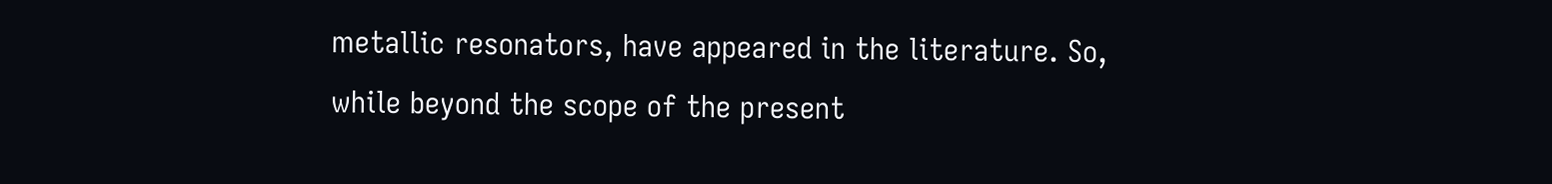metallic resonators, have appeared in the literature. So, while beyond the scope of the present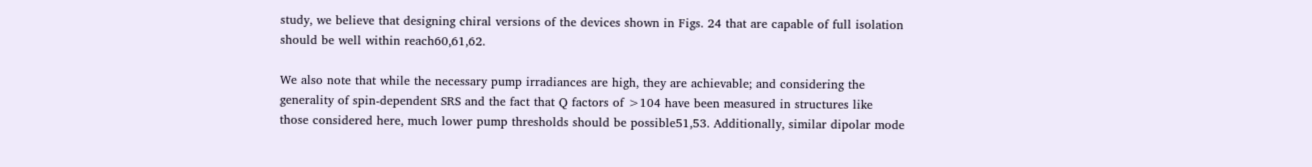study, we believe that designing chiral versions of the devices shown in Figs. 24 that are capable of full isolation should be well within reach60,61,62.

We also note that while the necessary pump irradiances are high, they are achievable; and considering the generality of spin-dependent SRS and the fact that Q factors of >104 have been measured in structures like those considered here, much lower pump thresholds should be possible51,53. Additionally, similar dipolar mode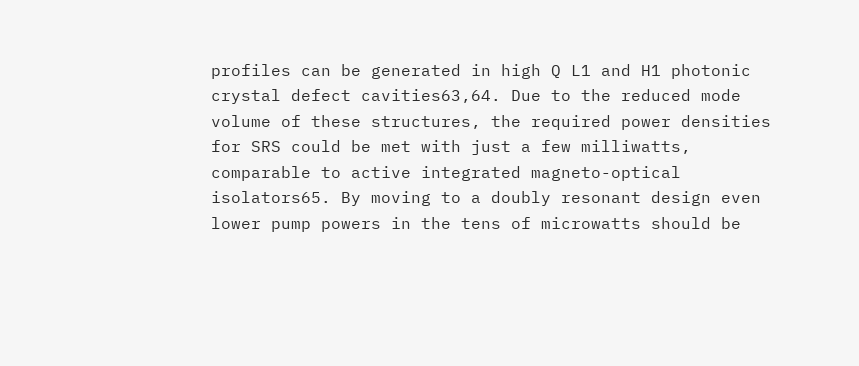profiles can be generated in high Q L1 and H1 photonic crystal defect cavities63,64. Due to the reduced mode volume of these structures, the required power densities for SRS could be met with just a few milliwatts, comparable to active integrated magneto-optical isolators65. By moving to a doubly resonant design even lower pump powers in the tens of microwatts should be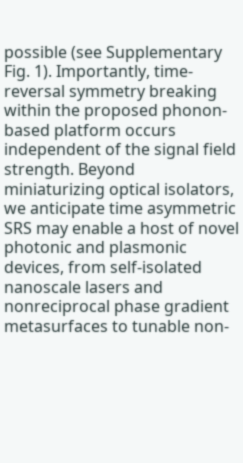possible (see Supplementary Fig. 1). Importantly, time-reversal symmetry breaking within the proposed phonon-based platform occurs independent of the signal field strength. Beyond miniaturizing optical isolators, we anticipate time asymmetric SRS may enable a host of novel photonic and plasmonic devices, from self-isolated nanoscale lasers and nonreciprocal phase gradient metasurfaces to tunable non-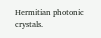Hermitian photonic crystals.